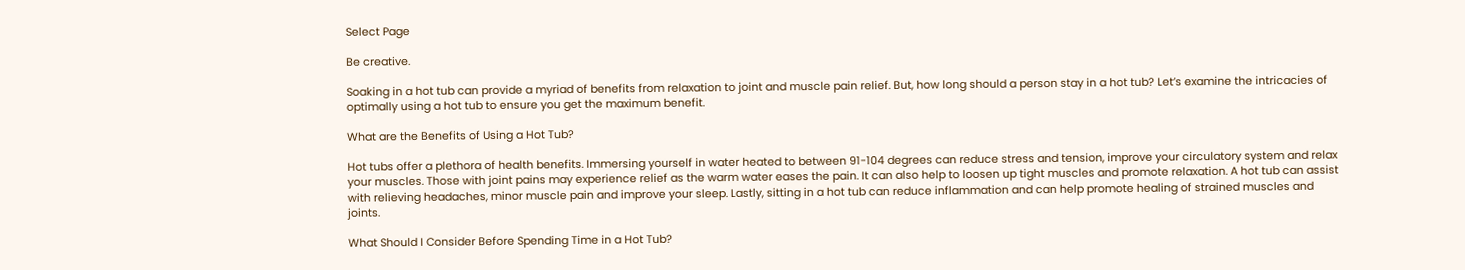Select Page

Be creative.

Soaking in a hot tub can provide a myriad of benefits from relaxation to joint and muscle pain relief. But, how long should a person stay in a hot tub? Let’s examine the intricacies of optimally using a hot tub to ensure you get the maximum benefit.

What are the Benefits of Using a Hot Tub?

Hot tubs offer a plethora of health benefits. Immersing yourself in water heated to between 91-104 degrees can reduce stress and tension, improve your circulatory system and relax your muscles. Those with joint pains may experience relief as the warm water eases the pain. It can also help to loosen up tight muscles and promote relaxation. A hot tub can assist with relieving headaches, minor muscle pain and improve your sleep. Lastly, sitting in a hot tub can reduce inflammation and can help promote healing of strained muscles and joints.

What Should I Consider Before Spending Time in a Hot Tub?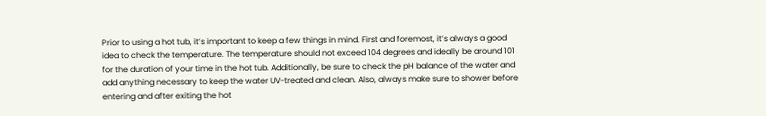Prior to using a hot tub, it’s important to keep a few things in mind. First and foremost, it’s always a good idea to check the temperature. The temperature should not exceed 104 degrees and ideally be around 101 for the duration of your time in the hot tub. Additionally, be sure to check the pH balance of the water and add anything necessary to keep the water UV-treated and clean. Also, always make sure to shower before entering and after exiting the hot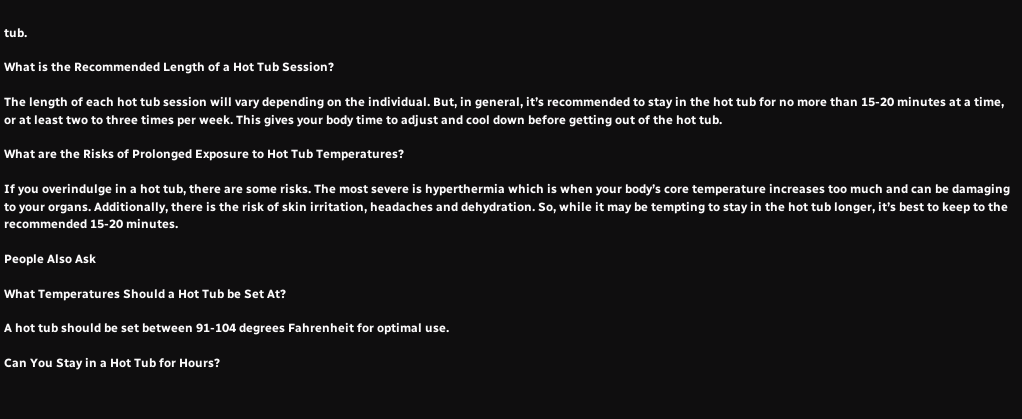tub.

What is the Recommended Length of a Hot Tub Session?

The length of each hot tub session will vary depending on the individual. But, in general, it’s recommended to stay in the hot tub for no more than 15-20 minutes at a time, or at least two to three times per week. This gives your body time to adjust and cool down before getting out of the hot tub.

What are the Risks of Prolonged Exposure to Hot Tub Temperatures?

If you overindulge in a hot tub, there are some risks. The most severe is hyperthermia which is when your body’s core temperature increases too much and can be damaging to your organs. Additionally, there is the risk of skin irritation, headaches and dehydration. So, while it may be tempting to stay in the hot tub longer, it’s best to keep to the recommended 15-20 minutes.

People Also Ask

What Temperatures Should a Hot Tub be Set At?

A hot tub should be set between 91-104 degrees Fahrenheit for optimal use.

Can You Stay in a Hot Tub for Hours?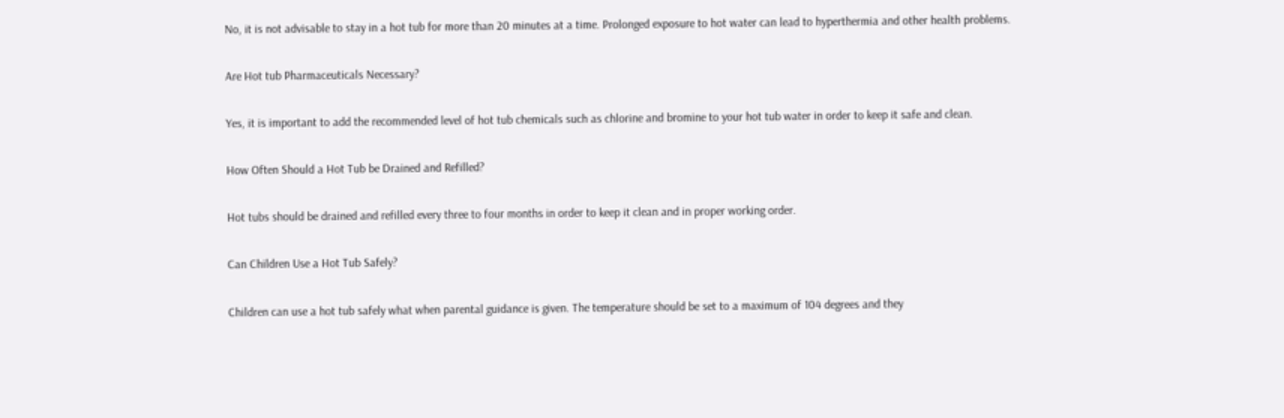No, it is not advisable to stay in a hot tub for more than 20 minutes at a time. Prolonged exposure to hot water can lead to hyperthermia and other health problems.

Are Hot tub Pharmaceuticals Necessary?

Yes, it is important to add the recommended level of hot tub chemicals such as chlorine and bromine to your hot tub water in order to keep it safe and clean.

How Often Should a Hot Tub be Drained and Refilled?

Hot tubs should be drained and refilled every three to four months in order to keep it clean and in proper working order.

Can Children Use a Hot Tub Safely?

Children can use a hot tub safely what when parental guidance is given. The temperature should be set to a maximum of 104 degrees and they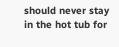should never stay in the hot tub for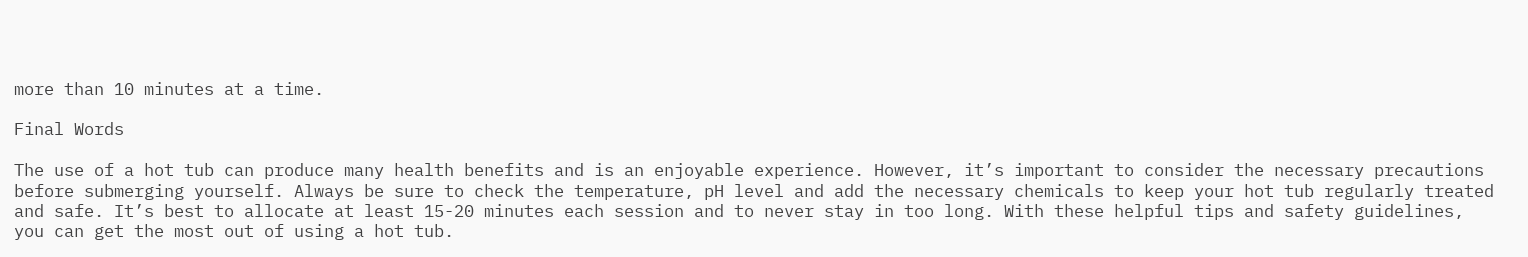more than 10 minutes at a time.

Final Words

The use of a hot tub can produce many health benefits and is an enjoyable experience. However, it’s important to consider the necessary precautions before submerging yourself. Always be sure to check the temperature, pH level and add the necessary chemicals to keep your hot tub regularly treated and safe. It’s best to allocate at least 15-20 minutes each session and to never stay in too long. With these helpful tips and safety guidelines, you can get the most out of using a hot tub.